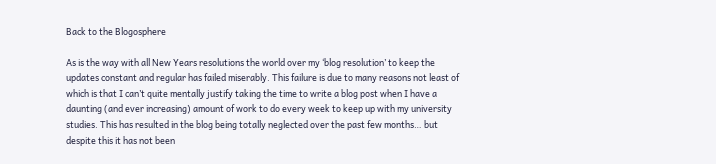Back to the Blogosphere

As is the way with all New Years resolutions the world over my ‘blog resolution’ to keep the updates constant and regular has failed miserably. This failure is due to many reasons not least of which is that I can’t quite mentally justify taking the time to write a blog post when I have a daunting (and ever increasing) amount of work to do every week to keep up with my university studies. This has resulted in the blog being totally neglected over the past few months… but despite this it has not been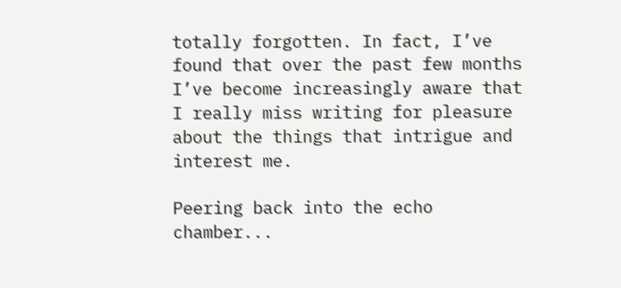totally forgotten. In fact, I’ve found that over the past few months I’ve become increasingly aware that I really miss writing for pleasure about the things that intrigue and interest me.

Peering back into the echo chamber...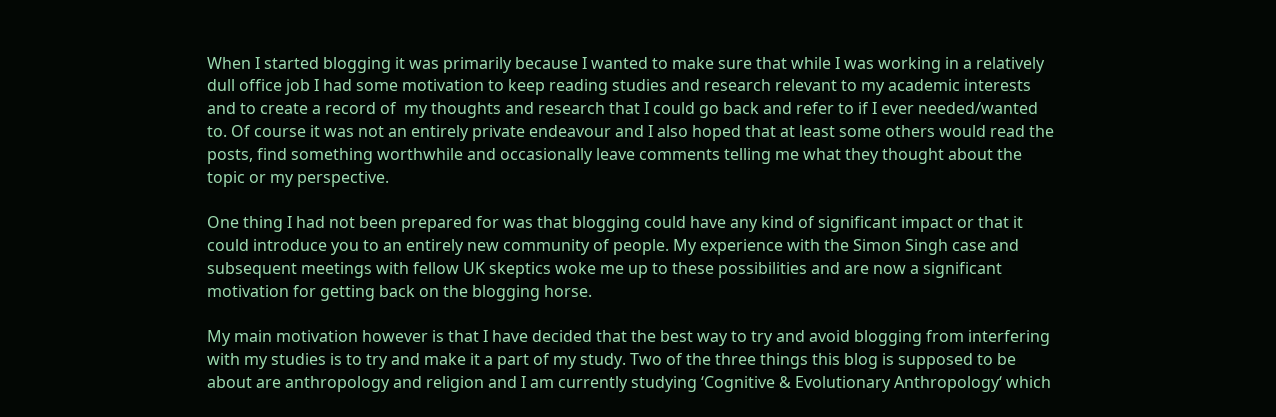When I started blogging it was primarily because I wanted to make sure that while I was working in a relatively dull office job I had some motivation to keep reading studies and research relevant to my academic interests and to create a record of  my thoughts and research that I could go back and refer to if I ever needed/wanted to. Of course it was not an entirely private endeavour and I also hoped that at least some others would read the posts, find something worthwhile and occasionally leave comments telling me what they thought about the topic or my perspective.

One thing I had not been prepared for was that blogging could have any kind of significant impact or that it could introduce you to an entirely new community of people. My experience with the Simon Singh case and subsequent meetings with fellow UK skeptics woke me up to these possibilities and are now a significant motivation for getting back on the blogging horse.

My main motivation however is that I have decided that the best way to try and avoid blogging from interfering with my studies is to try and make it a part of my study. Two of the three things this blog is supposed to be about are anthropology and religion and I am currently studying ‘Cognitive & Evolutionary Anthropology‘ which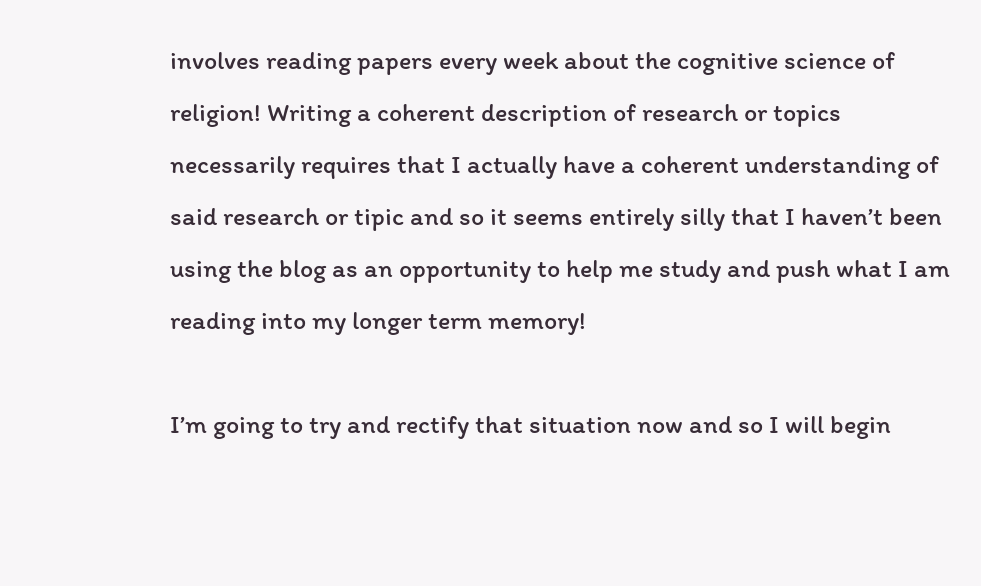involves reading papers every week about the cognitive science of religion! Writing a coherent description of research or topics necessarily requires that I actually have a coherent understanding of said research or tipic and so it seems entirely silly that I haven’t been using the blog as an opportunity to help me study and push what I am reading into my longer term memory!

I’m going to try and rectify that situation now and so I will begin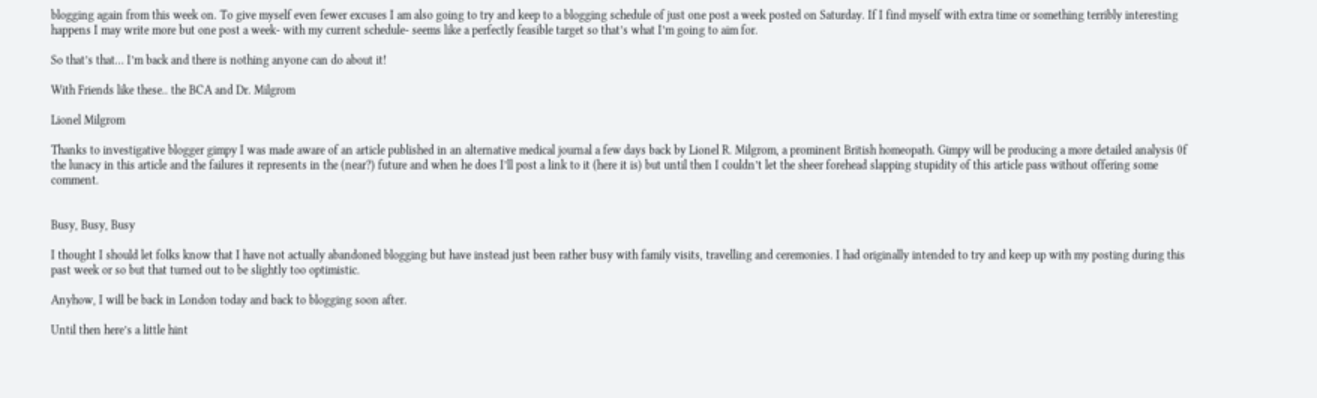blogging again from this week on. To give myself even fewer excuses I am also going to try and keep to a blogging schedule of just one post a week posted on Saturday. If I find myself with extra time or something terribly interesting happens I may write more but one post a week- with my current schedule- seems like a perfectly feasible target so that’s what I’m going to aim for.

So that’s that… I’m back and there is nothing anyone can do about it!

With Friends like these.. the BCA and Dr. Milgrom

Lionel Milgrom

Thanks to investigative blogger gimpy I was made aware of an article published in an alternative medical journal a few days back by Lionel R. Milgrom, a prominent British homeopath. Gimpy will be producing a more detailed analysis 0f the lunacy in this article and the failures it represents in the (near?) future and when he does I’ll post a link to it (here it is) but until then I couldn’t let the sheer forehead slapping stupidity of this article pass without offering some comment.


Busy, Busy, Busy

I thought I should let folks know that I have not actually abandoned blogging but have instead just been rather busy with family visits, travelling and ceremonies. I had originally intended to try and keep up with my posting during this past week or so but that turned out to be slightly too optimistic.

Anyhow, I will be back in London today and back to blogging soon after.

Until then here’s a little hint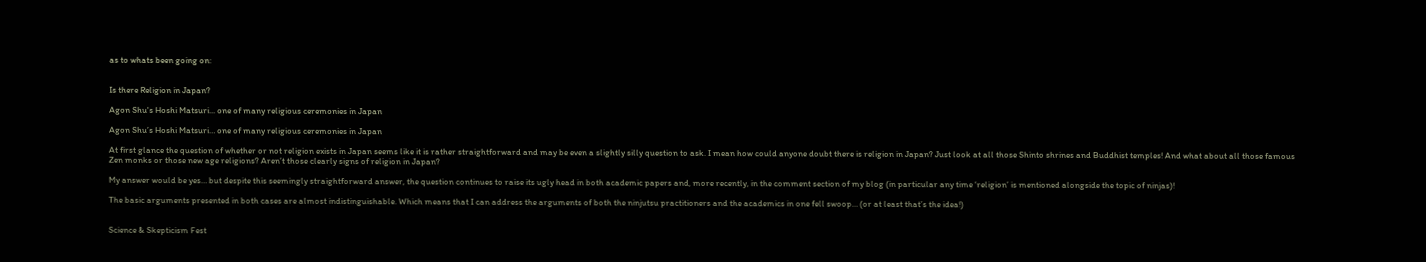as to whats been going on:


Is there Religion in Japan?

Agon Shu's Hoshi Matsuri... one of many religious ceremonies in Japan

Agon Shu’s Hoshi Matsuri… one of many religious ceremonies in Japan

At first glance the question of whether or not religion exists in Japan seems like it is rather straightforward and may be even a slightly silly question to ask. I mean how could anyone doubt there is religion in Japan? Just look at all those Shinto shrines and Buddhist temples! And what about all those famous Zen monks or those new age religions? Aren’t those clearly signs of religion in Japan?

My answer would be yes… but despite this seemingly straightforward answer, the question continues to raise its ugly head in both academic papers and, more recently, in the comment section of my blog (in particular any time ‘religion’ is mentioned alongside the topic of ninjas)!

The basic arguments presented in both cases are almost indistinguishable. Which means that I can address the arguments of both the ninjutsu practitioners and the academics in one fell swoop… (or at least that’s the idea!)


Science & Skepticism Fest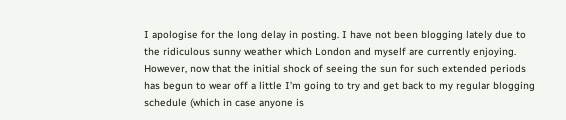I apologise for the long delay in posting. I have not been blogging lately due to the ridiculous sunny weather which London and myself are currently enjoying. However, now that the initial shock of seeing the sun for such extended periods has begun to wear off a little I’m going to try and get back to my regular blogging schedule (which in case anyone is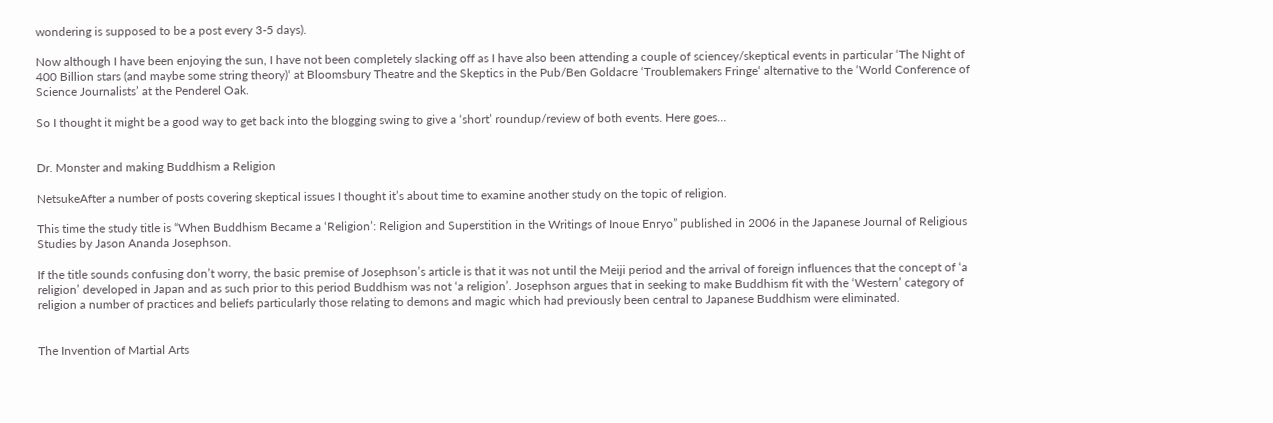wondering is supposed to be a post every 3-5 days).

Now although I have been enjoying the sun, I have not been completely slacking off as I have also been attending a couple of sciencey/skeptical events in particular ‘The Night of 400 Billion stars (and maybe some string theory)‘ at Bloomsbury Theatre and the Skeptics in the Pub/Ben Goldacre ‘Troublemakers Fringe‘ alternative to the ‘World Conference of Science Journalists’ at the Penderel Oak.

So I thought it might be a good way to get back into the blogging swing to give a ‘short’ roundup/review of both events. Here goes…


Dr. Monster and making Buddhism a Religion

NetsukeAfter a number of posts covering skeptical issues I thought it’s about time to examine another study on the topic of religion.

This time the study title is “When Buddhism Became a ‘Religion’: Religion and Superstition in the Writings of Inoue Enryo” published in 2006 in the Japanese Journal of Religious Studies by Jason Ananda Josephson.

If the title sounds confusing don’t worry, the basic premise of Josephson’s article is that it was not until the Meiji period and the arrival of foreign influences that the concept of ‘a religion’ developed in Japan and as such prior to this period Buddhism was not ‘a religion’. Josephson argues that in seeking to make Buddhism fit with the ‘Western’ category of religion a number of practices and beliefs particularly those relating to demons and magic which had previously been central to Japanese Buddhism were eliminated.


The Invention of Martial Arts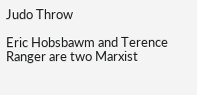Judo Throw

Eric Hobsbawm and Terence Ranger are two Marxist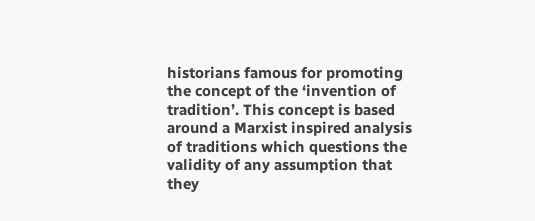historians famous for promoting the concept of the ‘invention of tradition’. This concept is based around a Marxist inspired analysis of traditions which questions the validity of any assumption that they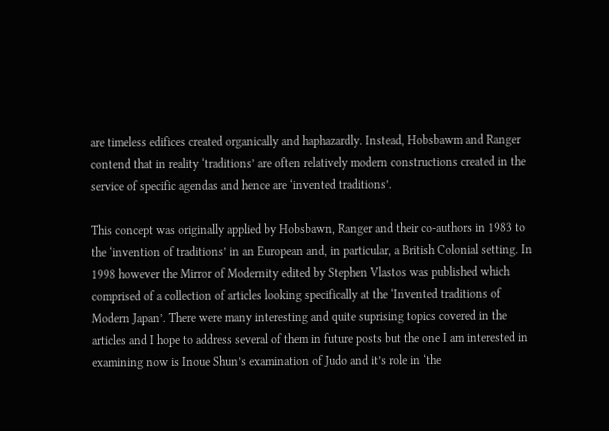are timeless edifices created organically and haphazardly. Instead, Hobsbawm and Ranger contend that in reality ‘traditions’ are often relatively modern constructions created in the service of specific agendas and hence are ‘invented traditions’.

This concept was originally applied by Hobsbawn, Ranger and their co-authors in 1983 to the ‘invention of traditions’ in an European and, in particular, a British Colonial setting. In 1998 however the Mirror of Modernity edited by Stephen Vlastos was published which comprised of a collection of articles looking specifically at the ‘Invented traditions of Modern Japan’. There were many interesting and quite suprising topics covered in the articles and I hope to address several of them in future posts but the one I am interested in examining now is Inoue Shun’s examination of Judo and it’s role in ‘the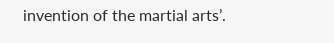invention of the martial arts’.